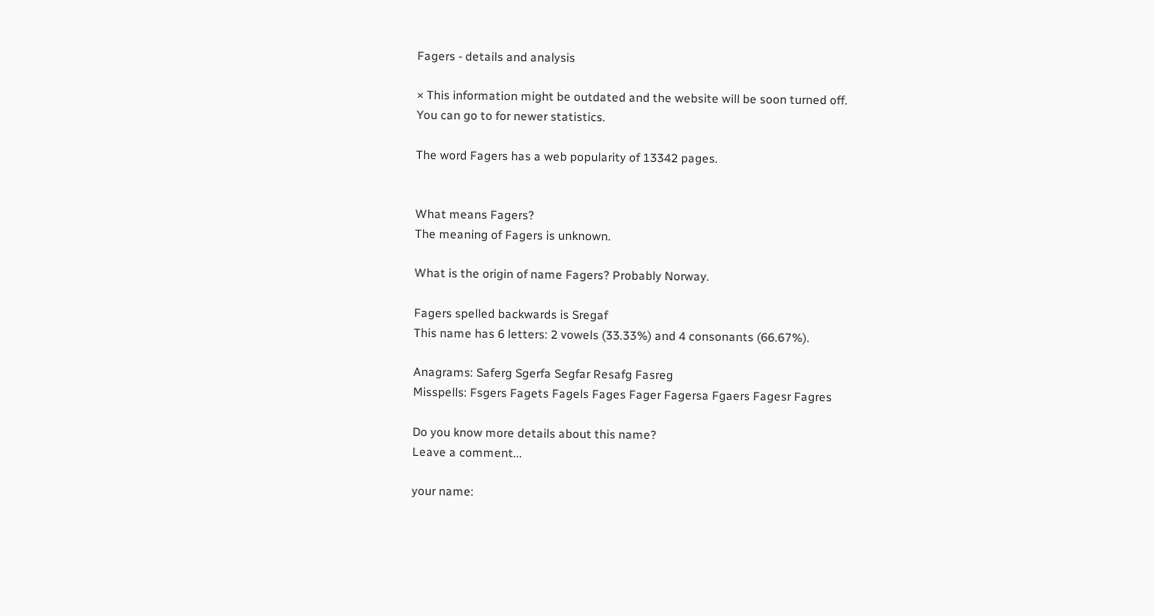Fagers - details and analysis

× This information might be outdated and the website will be soon turned off.
You can go to for newer statistics.

The word Fagers has a web popularity of 13342 pages.


What means Fagers?
The meaning of Fagers is unknown.

What is the origin of name Fagers? Probably Norway.

Fagers spelled backwards is Sregaf
This name has 6 letters: 2 vowels (33.33%) and 4 consonants (66.67%).

Anagrams: Saferg Sgerfa Segfar Resafg Fasreg
Misspells: Fsgers Fagets Fagels Fages Fager Fagersa Fgaers Fagesr Fagres

Do you know more details about this name?
Leave a comment...

your name: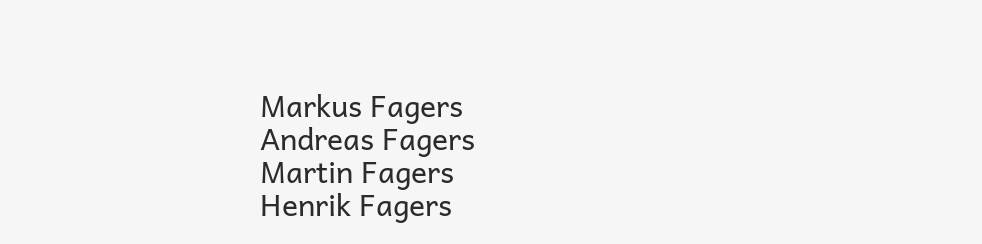Markus Fagers
Andreas Fagers
Martin Fagers
Henrik Fagers